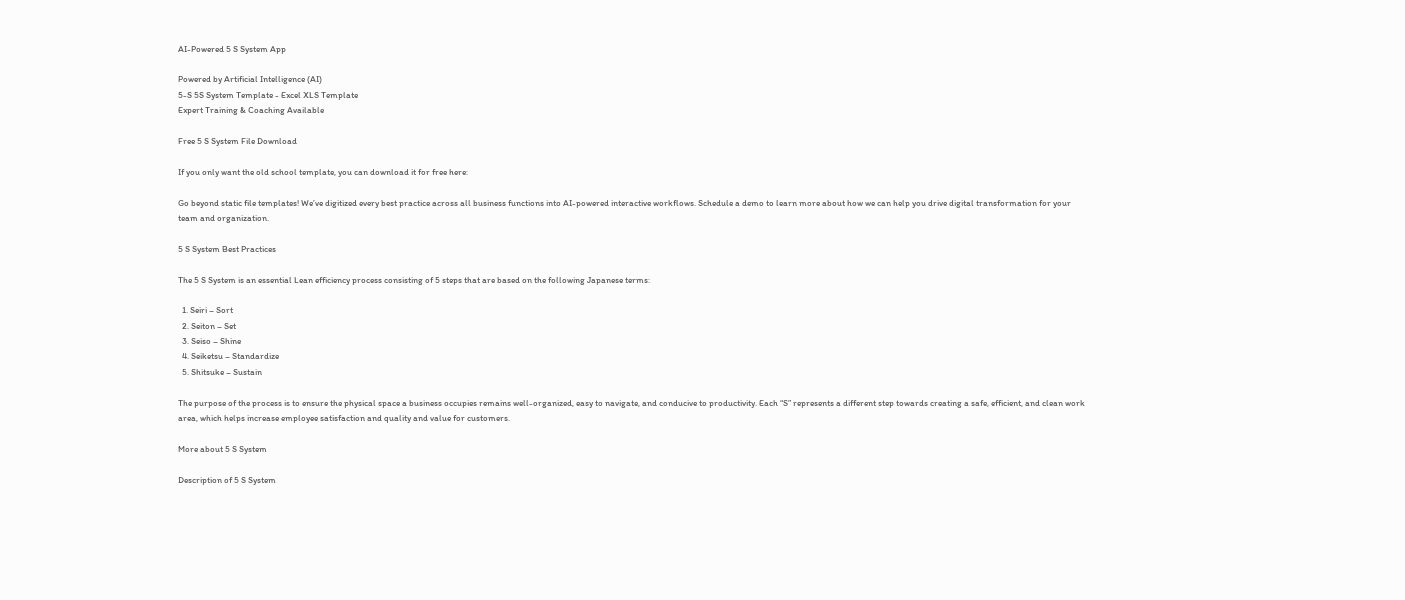AI-Powered 5 S System App

Powered by Artificial Intelligence (AI)
5-S 5S System Template - Excel XLS Template
Expert Training & Coaching Available

Free 5 S System File Download

If you only want the old school template, you can download it for free here:

Go beyond static file templates! We’ve digitized every best practice across all business functions into AI-powered interactive workflows. Schedule a demo to learn more about how we can help you drive digital transformation for your team and organization.

5 S System Best Practices

The 5 S System is an essential Lean efficiency process consisting of 5 steps that are based on the following Japanese terms:

  1. Seiri – Sort
  2. Seiton – Set
  3. Seiso – Shine
  4. Seiketsu – Standardize
  5. Shitsuke – Sustain

The purpose of the process is to ensure the physical space a business occupies remains well-organized, easy to navigate, and conducive to productivity. Each “S” represents a different step towards creating a safe, efficient, and clean work area, which helps increase employee satisfaction and quality and value for customers.

More about 5 S System

Description of 5 S System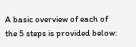A basic overview of each of the 5 steps is provided below: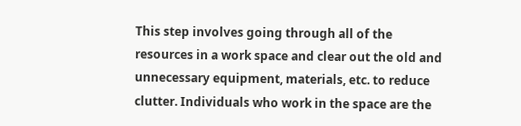This step involves going through all of the resources in a work space and clear out the old and unnecessary equipment, materials, etc. to reduce clutter. Individuals who work in the space are the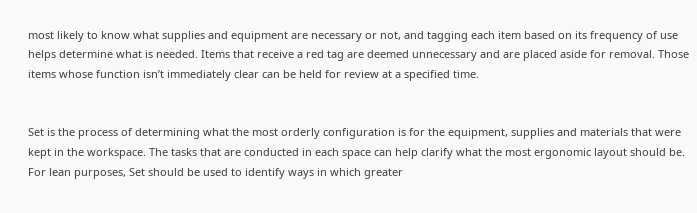most likely to know what supplies and equipment are necessary or not, and tagging each item based on its frequency of use helps determine what is needed. Items that receive a red tag are deemed unnecessary and are placed aside for removal. Those items whose function isn’t immediately clear can be held for review at a specified time.


Set is the process of determining what the most orderly configuration is for the equipment, supplies and materials that were kept in the workspace. The tasks that are conducted in each space can help clarify what the most ergonomic layout should be. For lean purposes, Set should be used to identify ways in which greater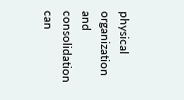physical organization and consolidation can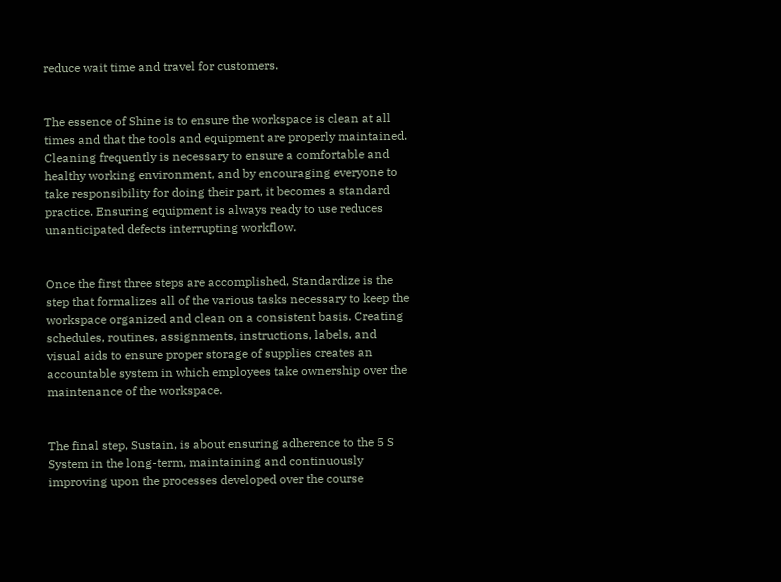reduce wait time and travel for customers.


The essence of Shine is to ensure the workspace is clean at all times and that the tools and equipment are properly maintained. Cleaning frequently is necessary to ensure a comfortable and healthy working environment, and by encouraging everyone to take responsibility for doing their part, it becomes a standard practice. Ensuring equipment is always ready to use reduces unanticipated defects interrupting workflow.


Once the first three steps are accomplished, Standardize is the step that formalizes all of the various tasks necessary to keep the workspace organized and clean on a consistent basis. Creating schedules, routines, assignments, instructions, labels, and visual aids to ensure proper storage of supplies creates an accountable system in which employees take ownership over the maintenance of the workspace.


The final step, Sustain, is about ensuring adherence to the 5 S System in the long-term, maintaining and continuously improving upon the processes developed over the course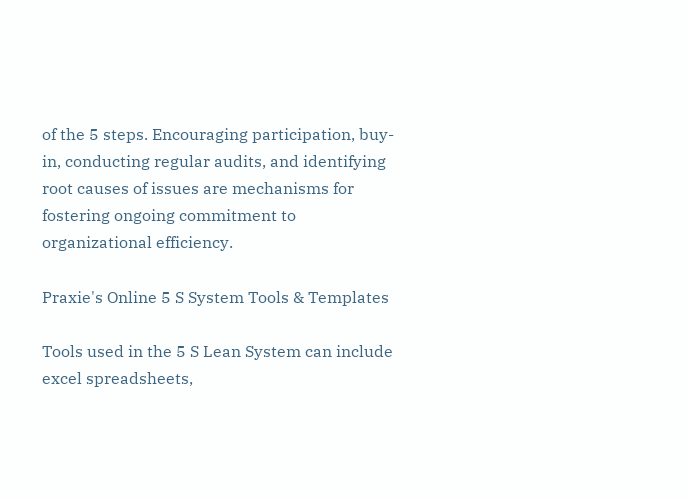of the 5 steps. Encouraging participation, buy-in, conducting regular audits, and identifying root causes of issues are mechanisms for fostering ongoing commitment to organizational efficiency.

Praxie's Online 5 S System Tools & Templates

Tools used in the 5 S Lean System can include excel spreadsheets,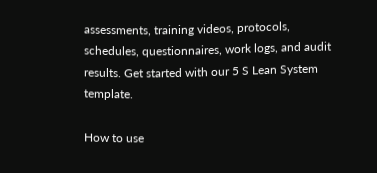assessments, training videos, protocols, schedules, questionnaires, work logs, and audit results. Get started with our 5 S Lean System template.

How to use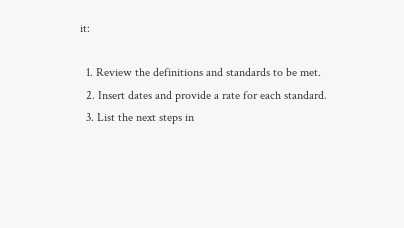it:

  1. Review the definitions and standards to be met.
  2. Insert dates and provide a rate for each standard.
  3. List the next steps in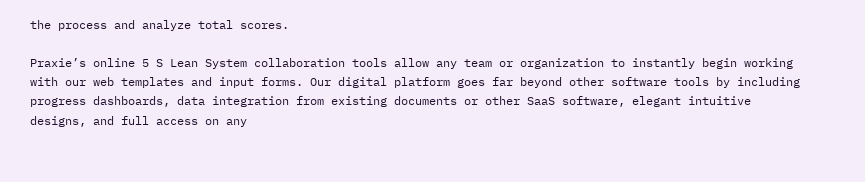the process and analyze total scores.

Praxie’s online 5 S Lean System collaboration tools allow any team or organization to instantly begin working with our web templates and input forms. Our digital platform goes far beyond other software tools by including progress dashboards, data integration from existing documents or other SaaS software, elegant intuitive designs, and full access on any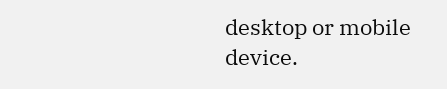desktop or mobile device.